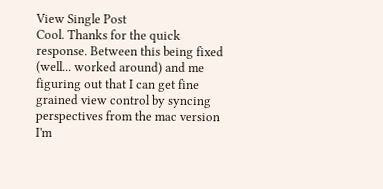View Single Post
Cool. Thanks for the quick response. Between this being fixed (well... worked around) and me figuring out that I can get fine grained view control by syncing perspectives from the mac version I'm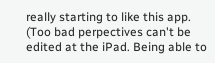really starting to like this app. (Too bad perpectives can't be edited at the iPad. Being able to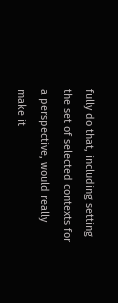fully do that, including setting the set of selected contexts for a perspective, would really make it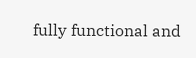fully functional and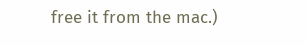free it from the mac.)